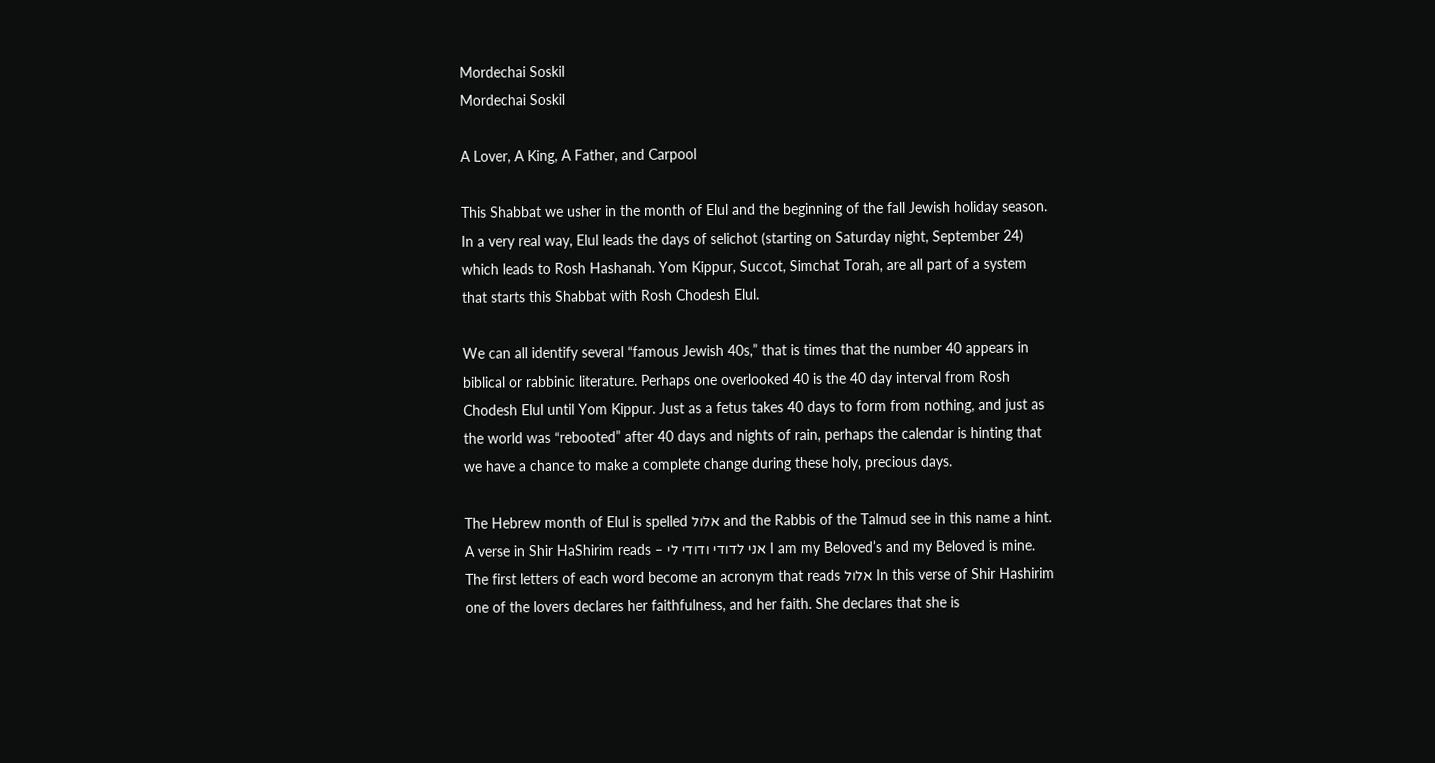Mordechai Soskil
Mordechai Soskil

A Lover, A King, A Father, and Carpool

This Shabbat we usher in the month of Elul and the beginning of the fall Jewish holiday season. In a very real way, Elul leads the days of selichot (starting on Saturday night, September 24) which leads to Rosh Hashanah. Yom Kippur, Succot, Simchat Torah, are all part of a system that starts this Shabbat with Rosh Chodesh Elul.

We can all identify several “famous Jewish 40s,” that is times that the number 40 appears in biblical or rabbinic literature. Perhaps one overlooked 40 is the 40 day interval from Rosh Chodesh Elul until Yom Kippur. Just as a fetus takes 40 days to form from nothing, and just as the world was “rebooted” after 40 days and nights of rain, perhaps the calendar is hinting that we have a chance to make a complete change during these holy, precious days.

The Hebrew month of Elul is spelled אלול and the Rabbis of the Talmud see in this name a hint. A verse in Shir HaShirim reads – אני לדודי ודודי לי I am my Beloved’s and my Beloved is mine. The first letters of each word become an acronym that reads אלול In this verse of Shir Hashirim one of the lovers declares her faithfulness, and her faith. She declares that she is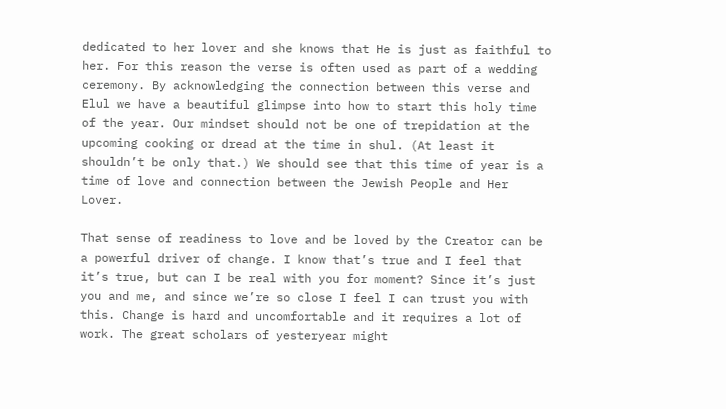dedicated to her lover and she knows that He is just as faithful to her. For this reason the verse is often used as part of a wedding ceremony. By acknowledging the connection between this verse and Elul we have a beautiful glimpse into how to start this holy time of the year. Our mindset should not be one of trepidation at the upcoming cooking or dread at the time in shul. (At least it shouldn’t be only that.) We should see that this time of year is a time of love and connection between the Jewish People and Her Lover.

That sense of readiness to love and be loved by the Creator can be a powerful driver of change. I know that’s true and I feel that it’s true, but can I be real with you for moment? Since it’s just you and me, and since we’re so close I feel I can trust you with this. Change is hard and uncomfortable and it requires a lot of work. The great scholars of yesteryear might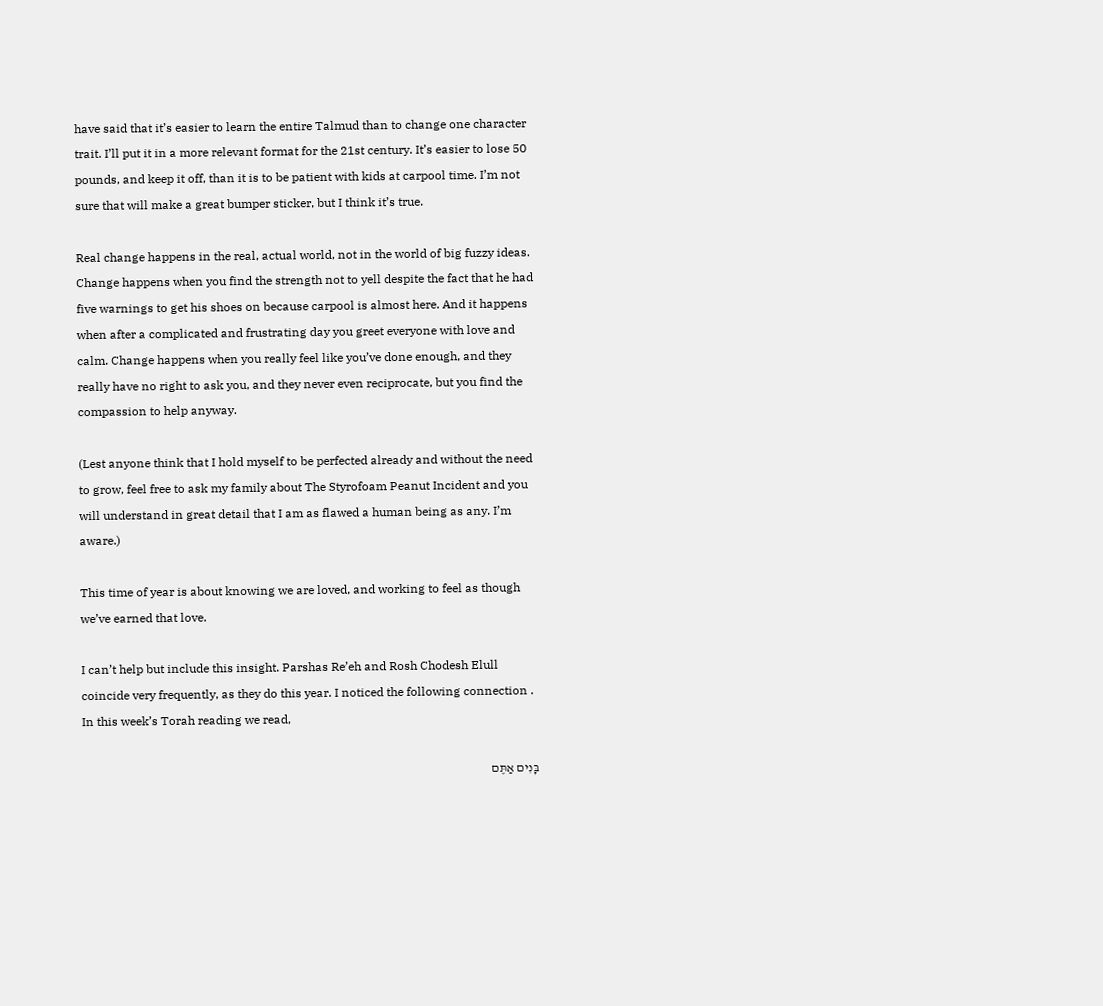have said that it’s easier to learn the entire Talmud than to change one character trait. I’ll put it in a more relevant format for the 21st century. It’s easier to lose 50 pounds, and keep it off, than it is to be patient with kids at carpool time. I’m not sure that will make a great bumper sticker, but I think it’s true.

Real change happens in the real, actual world, not in the world of big fuzzy ideas. Change happens when you find the strength not to yell despite the fact that he had five warnings to get his shoes on because carpool is almost here. And it happens when after a complicated and frustrating day you greet everyone with love and calm. Change happens when you really feel like you’ve done enough, and they really have no right to ask you, and they never even reciprocate, but you find the compassion to help anyway.

(Lest anyone think that I hold myself to be perfected already and without the need to grow, feel free to ask my family about The Styrofoam Peanut Incident and you will understand in great detail that I am as flawed a human being as any. I’m aware.)

This time of year is about knowing we are loved, and working to feel as though we’ve earned that love.

I can’t help but include this insight. Parshas Re’eh and Rosh Chodesh Elull coincide very frequently, as they do this year. I noticed the following connection . In this week’s Torah reading we read,

בָּנִים אַתֶּם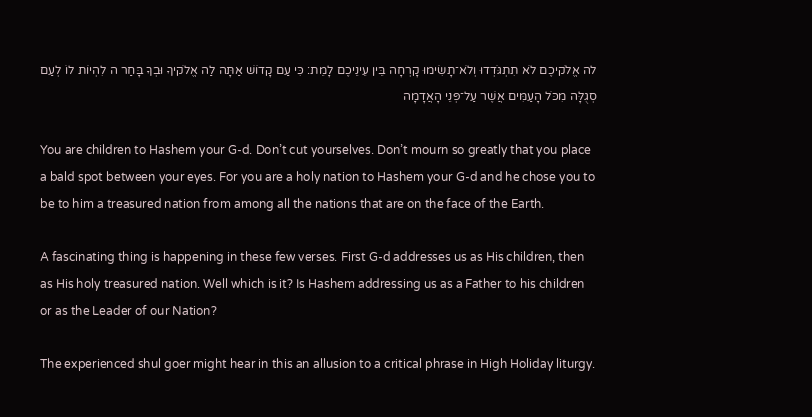לה אֱלֹקיכֶם לֹא תִתְגֹּדְדוּ וְלֹא־תָשִׂימוּ קָרְחָה בֵּין עֵינֵיכֶם לָמֵת: כִּי עַם קָדוֹשׁ אַתָּה לַה אֱלֹקיךָ וּבְךָ בָּחַר ה לִהְיוֹת לוֹ לְעַם סְגֻלָּה מִכֹּל הָעַמִּים אֲשֶׁר עַל־פְּנֵי הָאֲדָמָה

You are children to Hashem your G-d. Don’t cut yourselves. Don’t mourn so greatly that you place a bald spot between your eyes. For you are a holy nation to Hashem your G-d and he chose you to be to him a treasured nation from among all the nations that are on the face of the Earth.

A fascinating thing is happening in these few verses. First G-d addresses us as His children, then as His holy treasured nation. Well which is it? Is Hashem addressing us as a Father to his children or as the Leader of our Nation?

The experienced shul goer might hear in this an allusion to a critical phrase in High Holiday liturgy.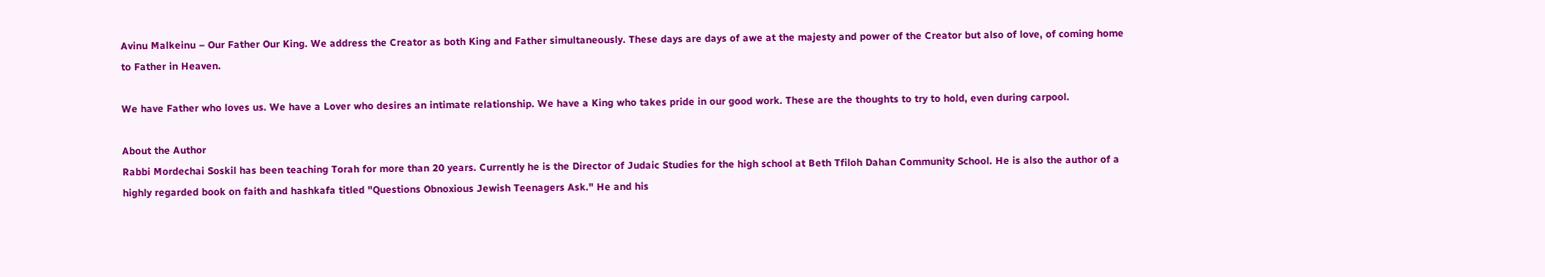Avinu Malkeinu – Our Father Our King. We address the Creator as both King and Father simultaneously. These days are days of awe at the majesty and power of the Creator but also of love, of coming home to Father in Heaven.

We have Father who loves us. We have a Lover who desires an intimate relationship. We have a King who takes pride in our good work. These are the thoughts to try to hold, even during carpool.

About the Author
Rabbi Mordechai Soskil has been teaching Torah for more than 20 years. Currently he is the Director of Judaic Studies for the high school at Beth Tfiloh Dahan Community School. He is also the author of a highly regarded book on faith and hashkafa titled "Questions Obnoxious Jewish Teenagers Ask." He and his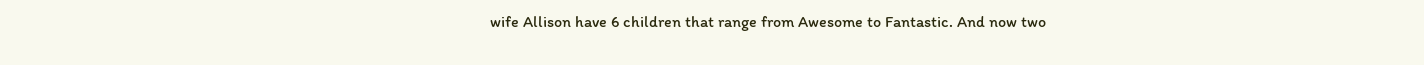wife Allison have 6 children that range from Awesome to Fantastic. And now two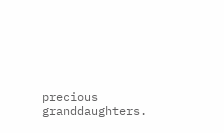precious granddaughters.